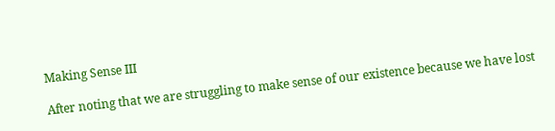Making Sense III

After noting that we are struggling to make sense of our existence because we have lost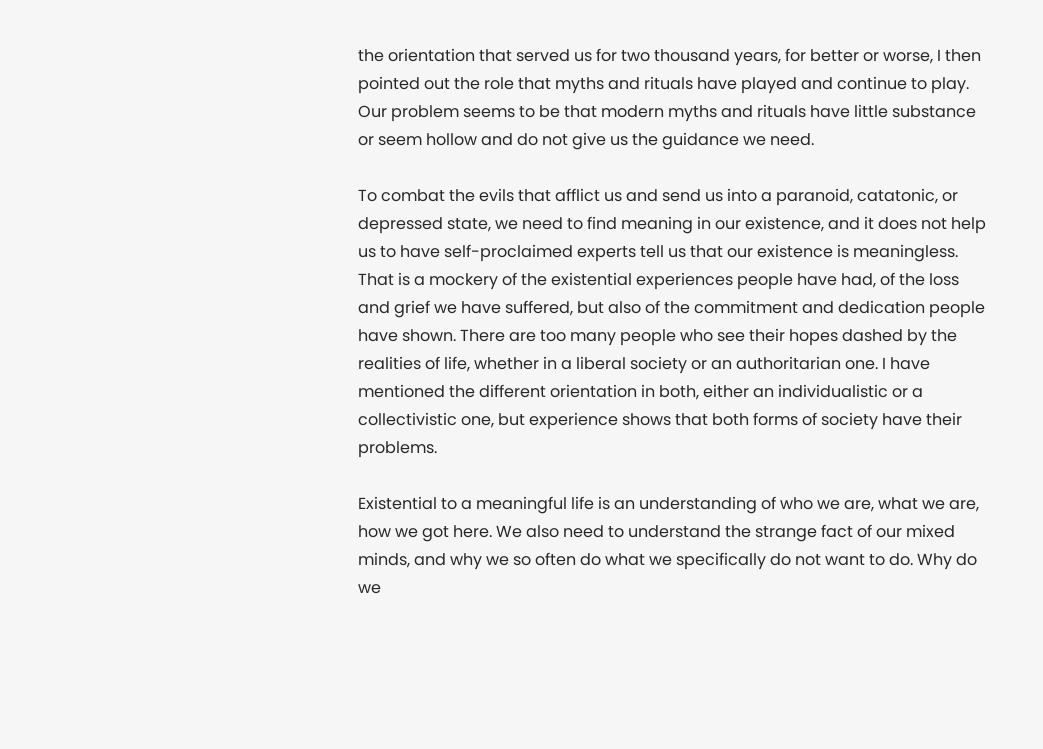the orientation that served us for two thousand years, for better or worse, I then pointed out the role that myths and rituals have played and continue to play. Our problem seems to be that modern myths and rituals have little substance or seem hollow and do not give us the guidance we need.

To combat the evils that afflict us and send us into a paranoid, catatonic, or depressed state, we need to find meaning in our existence, and it does not help us to have self-proclaimed experts tell us that our existence is meaningless. That is a mockery of the existential experiences people have had, of the loss and grief we have suffered, but also of the commitment and dedication people have shown. There are too many people who see their hopes dashed by the realities of life, whether in a liberal society or an authoritarian one. I have mentioned the different orientation in both, either an individualistic or a collectivistic one, but experience shows that both forms of society have their problems.

Existential to a meaningful life is an understanding of who we are, what we are, how we got here. We also need to understand the strange fact of our mixed minds, and why we so often do what we specifically do not want to do. Why do we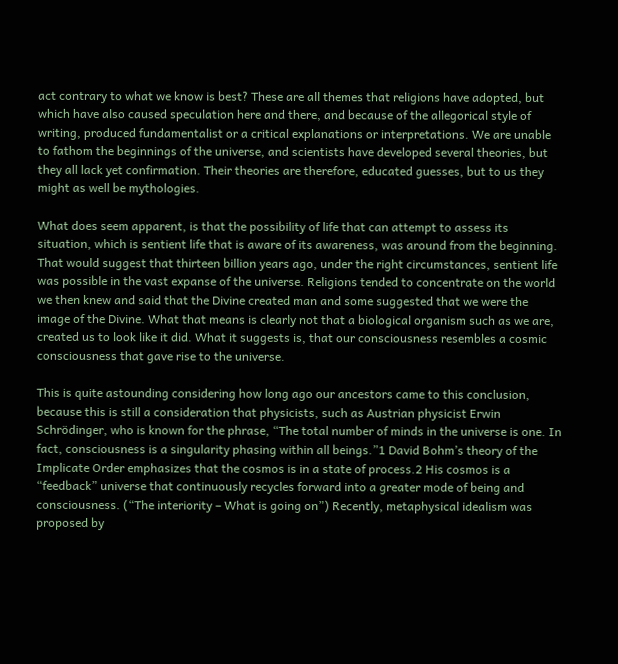act contrary to what we know is best? These are all themes that religions have adopted, but which have also caused speculation here and there, and because of the allegorical style of writing, produced fundamentalist or a critical explanations or interpretations. We are unable to fathom the beginnings of the universe, and scientists have developed several theories, but they all lack yet confirmation. Their theories are therefore, educated guesses, but to us they might as well be mythologies.

What does seem apparent, is that the possibility of life that can attempt to assess its situation, which is sentient life that is aware of its awareness, was around from the beginning. That would suggest that thirteen billion years ago, under the right circumstances, sentient life was possible in the vast expanse of the universe. Religions tended to concentrate on the world we then knew and said that the Divine created man and some suggested that we were the image of the Divine. What that means is clearly not that a biological organism such as we are, created us to look like it did. What it suggests is, that our consciousness resembles a cosmic consciousness that gave rise to the universe.

This is quite astounding considering how long ago our ancestors came to this conclusion, because this is still a consideration that physicists, such as Austrian physicist Erwin Schrödinger, who is known for the phrase, “The total number of minds in the universe is one. In fact, consciousness is a singularity phasing within all beings.”1 David Bohm’s theory of the Implicate Order emphasizes that the cosmos is in a state of process.2 His cosmos is a “feedback” universe that continuously recycles forward into a greater mode of being and consciousness. (“The interiority – What is going on”) Recently, metaphysical idealism was proposed by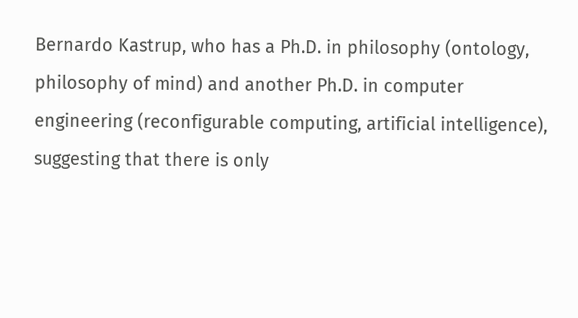Bernardo Kastrup, who has a Ph.D. in philosophy (ontology, philosophy of mind) and another Ph.D. in computer engineering (reconfigurable computing, artificial intelligence), suggesting that there is only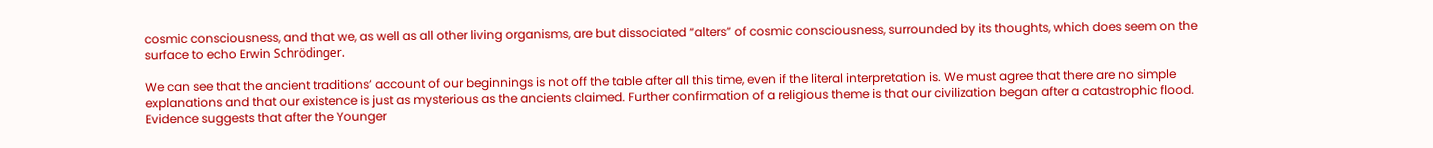cosmic consciousness, and that we, as well as all other living organisms, are but dissociated “alters” of cosmic consciousness, surrounded by its thoughts, which does seem on the surface to echo Erwin Schrödinger.

We can see that the ancient traditions’ account of our beginnings is not off the table after all this time, even if the literal interpretation is. We must agree that there are no simple explanations and that our existence is just as mysterious as the ancients claimed. Further confirmation of a religious theme is that our civilization began after a catastrophic flood. Evidence suggests that after the Younger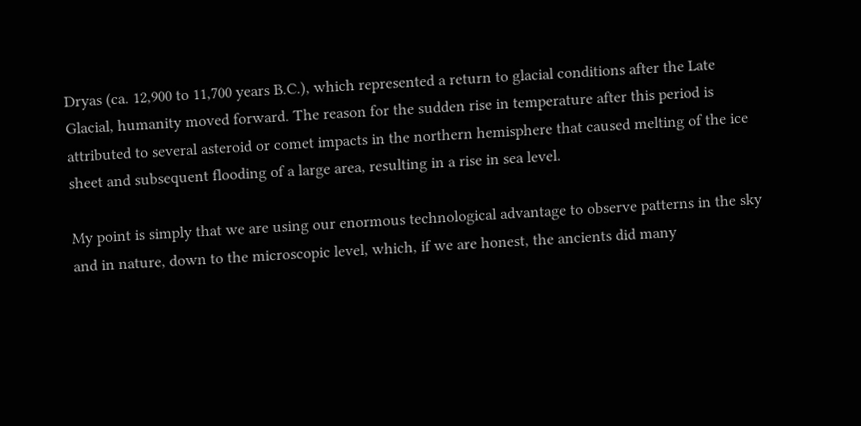Dryas (ca. 12,900 to 11,700 years B.C.), which represented a return to glacial conditions after the Late Glacial, humanity moved forward. The reason for the sudden rise in temperature after this period is attributed to several asteroid or comet impacts in the northern hemisphere that caused melting of the ice sheet and subsequent flooding of a large area, resulting in a rise in sea level.

My point is simply that we are using our enormous technological advantage to observe patterns in the sky and in nature, down to the microscopic level, which, if we are honest, the ancients did many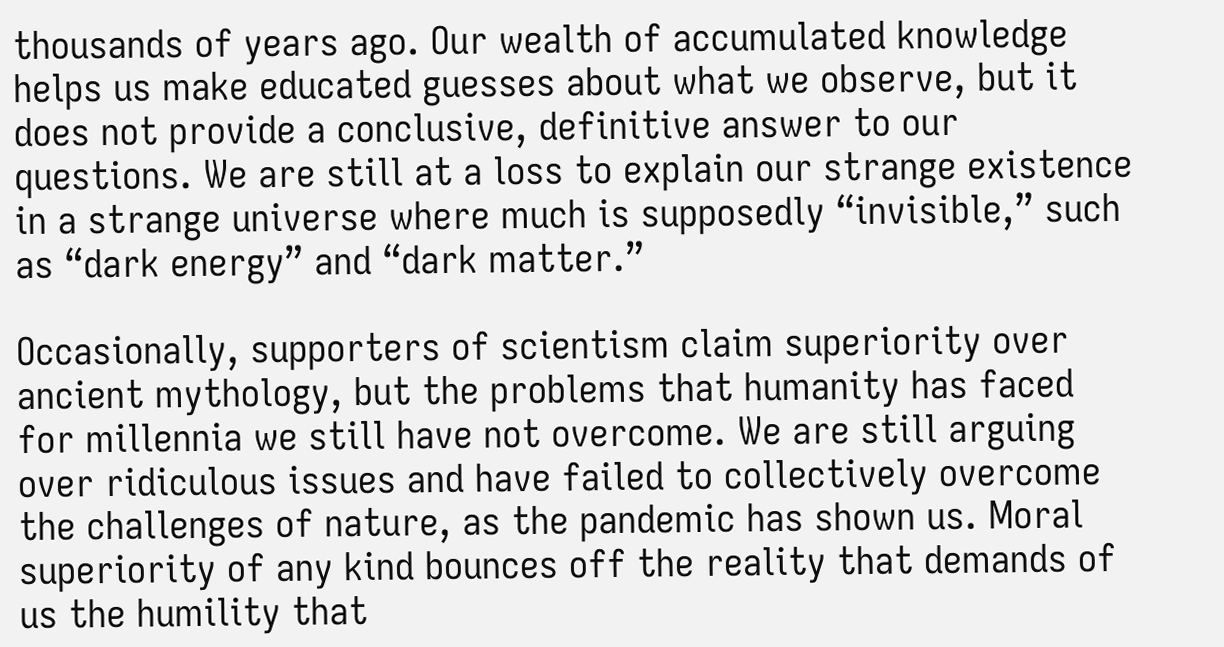thousands of years ago. Our wealth of accumulated knowledge helps us make educated guesses about what we observe, but it does not provide a conclusive, definitive answer to our questions. We are still at a loss to explain our strange existence in a strange universe where much is supposedly “invisible,” such as “dark energy” and “dark matter.”

Occasionally, supporters of scientism claim superiority over ancient mythology, but the problems that humanity has faced for millennia we still have not overcome. We are still arguing over ridiculous issues and have failed to collectively overcome the challenges of nature, as the pandemic has shown us. Moral superiority of any kind bounces off the reality that demands of us the humility that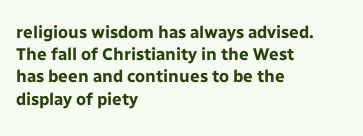religious wisdom has always advised. The fall of Christianity in the West has been and continues to be the display of piety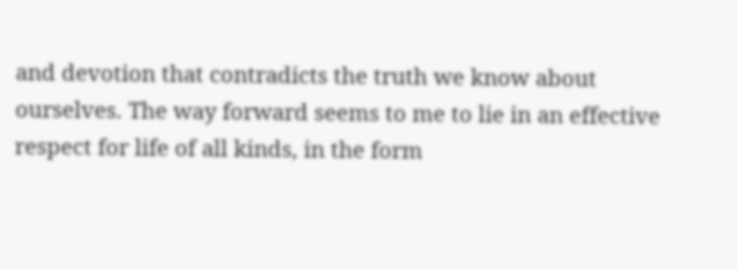and devotion that contradicts the truth we know about ourselves. The way forward seems to me to lie in an effective respect for life of all kinds, in the form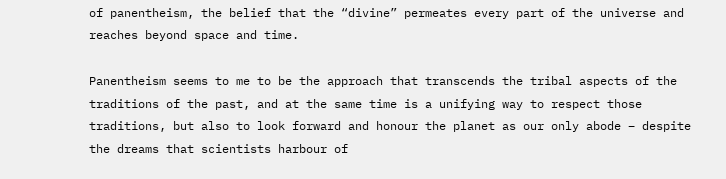of panentheism, the belief that the “divine” permeates every part of the universe and reaches beyond space and time.

Panentheism seems to me to be the approach that transcends the tribal aspects of the traditions of the past, and at the same time is a unifying way to respect those traditions, but also to look forward and honour the planet as our only abode – despite the dreams that scientists harbour of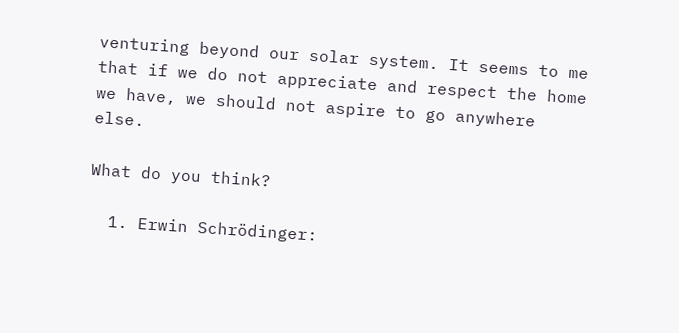venturing beyond our solar system. It seems to me that if we do not appreciate and respect the home we have, we should not aspire to go anywhere else.

What do you think?

  1. Erwin Schrödinger: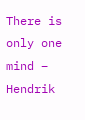There is only one mind – Hendrik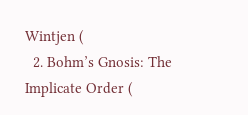Wintjen (
  2. Bohm’s Gnosis: The Implicate Order (